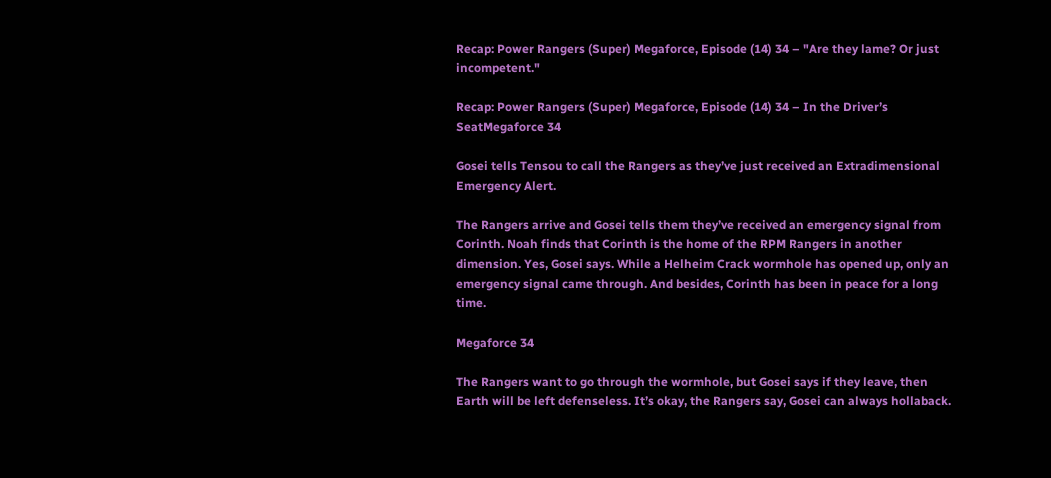Recap: Power Rangers (Super) Megaforce, Episode (14) 34 – "Are they lame? Or just incompetent."

Recap: Power Rangers (Super) Megaforce, Episode (14) 34 – In the Driver’s SeatMegaforce 34

Gosei tells Tensou to call the Rangers as they’ve just received an Extradimensional Emergency Alert.

The Rangers arrive and Gosei tells them they’ve received an emergency signal from Corinth. Noah finds that Corinth is the home of the RPM Rangers in another dimension. Yes, Gosei says. While a Helheim Crack wormhole has opened up, only an emergency signal came through. And besides, Corinth has been in peace for a long time.

Megaforce 34

The Rangers want to go through the wormhole, but Gosei says if they leave, then Earth will be left defenseless. It’s okay, the Rangers say, Gosei can always hollaback.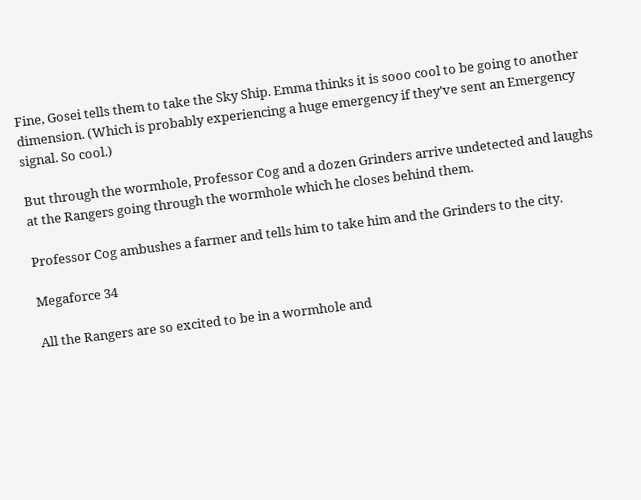Fine, Gosei tells them to take the Sky Ship. Emma thinks it is sooo cool to be going to another dimension. (Which is probably experiencing a huge emergency if they’ve sent an Emergency signal. So cool.)

But through the wormhole, Professor Cog and a dozen Grinders arrive undetected and laughs at the Rangers going through the wormhole which he closes behind them.

Professor Cog ambushes a farmer and tells him to take him and the Grinders to the city.

Megaforce 34

All the Rangers are so excited to be in a wormhole and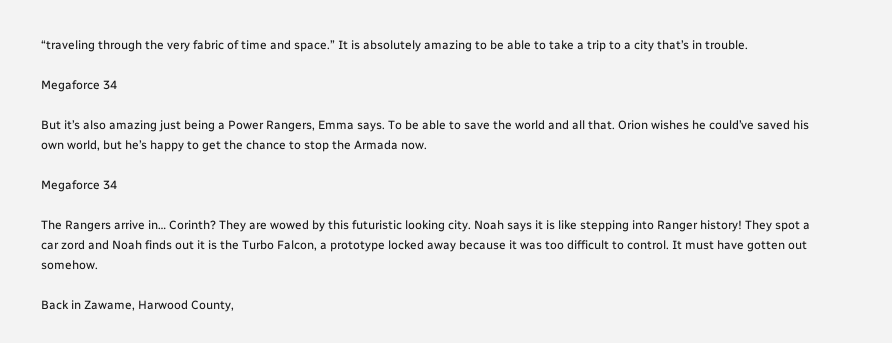“traveling through the very fabric of time and space.” It is absolutely amazing to be able to take a trip to a city that’s in trouble.

Megaforce 34

But it’s also amazing just being a Power Rangers, Emma says. To be able to save the world and all that. Orion wishes he could’ve saved his own world, but he’s happy to get the chance to stop the Armada now.

Megaforce 34

The Rangers arrive in… Corinth? They are wowed by this futuristic looking city. Noah says it is like stepping into Ranger history! They spot a car zord and Noah finds out it is the Turbo Falcon, a prototype locked away because it was too difficult to control. It must have gotten out somehow.

Back in Zawame, Harwood County,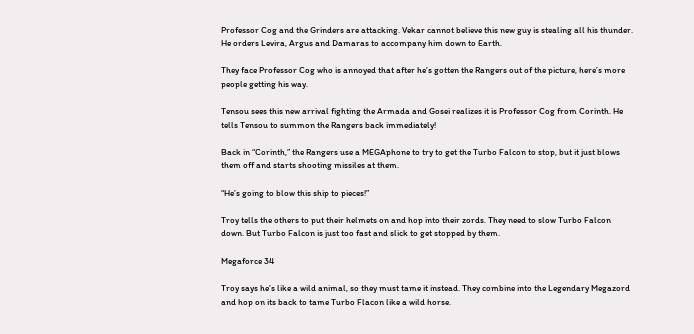Professor Cog and the Grinders are attacking. Vekar cannot believe this new guy is stealing all his thunder. He orders Levira, Argus and Damaras to accompany him down to Earth.

They face Professor Cog who is annoyed that after he’s gotten the Rangers out of the picture, here’s more people getting his way.

Tensou sees this new arrival fighting the Armada and Gosei realizes it is Professor Cog from Corinth. He tells Tensou to summon the Rangers back immediately!

Back in “Corinth,” the Rangers use a MEGAphone to try to get the Turbo Falcon to stop, but it just blows them off and starts shooting missiles at them.

“He’s going to blow this ship to pieces!”

Troy tells the others to put their helmets on and hop into their zords. They need to slow Turbo Falcon down. But Turbo Falcon is just too fast and slick to get stopped by them.

Megaforce 34

Troy says he’s like a wild animal, so they must tame it instead. They combine into the Legendary Megazord and hop on its back to tame Turbo Flacon like a wild horse.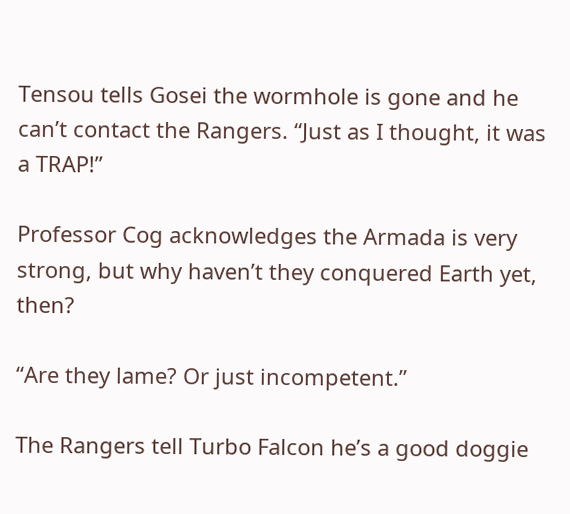Tensou tells Gosei the wormhole is gone and he can’t contact the Rangers. “Just as I thought, it was a TRAP!”

Professor Cog acknowledges the Armada is very strong, but why haven’t they conquered Earth yet, then?

“Are they lame? Or just incompetent.”

The Rangers tell Turbo Falcon he’s a good doggie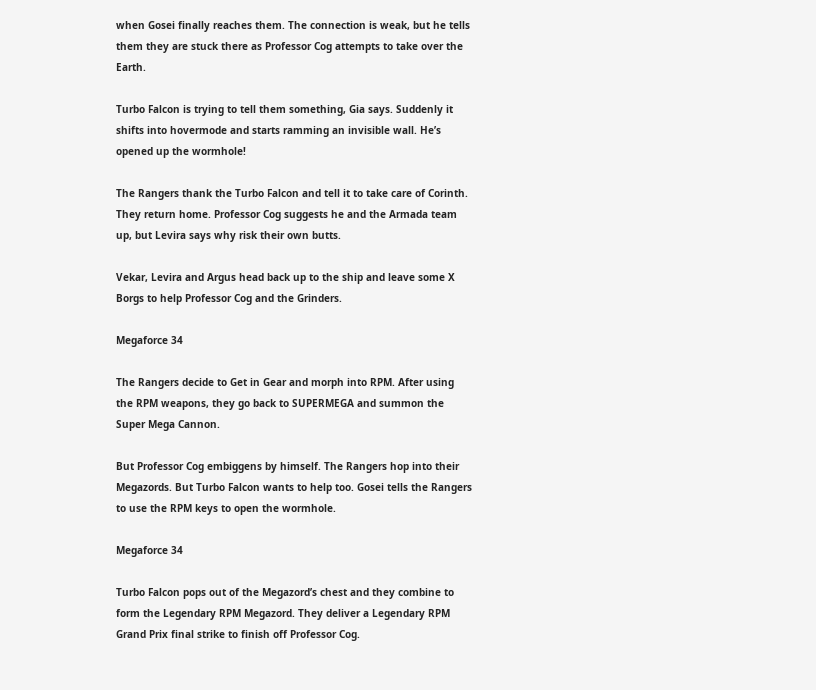when Gosei finally reaches them. The connection is weak, but he tells them they are stuck there as Professor Cog attempts to take over the Earth.

Turbo Falcon is trying to tell them something, Gia says. Suddenly it shifts into hovermode and starts ramming an invisible wall. He’s opened up the wormhole!

The Rangers thank the Turbo Falcon and tell it to take care of Corinth. They return home. Professor Cog suggests he and the Armada team up, but Levira says why risk their own butts.

Vekar, Levira and Argus head back up to the ship and leave some X Borgs to help Professor Cog and the Grinders.

Megaforce 34

The Rangers decide to Get in Gear and morph into RPM. After using the RPM weapons, they go back to SUPERMEGA and summon the Super Mega Cannon.

But Professor Cog embiggens by himself. The Rangers hop into their Megazords. But Turbo Falcon wants to help too. Gosei tells the Rangers to use the RPM keys to open the wormhole.

Megaforce 34

Turbo Falcon pops out of the Megazord’s chest and they combine to form the Legendary RPM Megazord. They deliver a Legendary RPM Grand Prix final strike to finish off Professor Cog.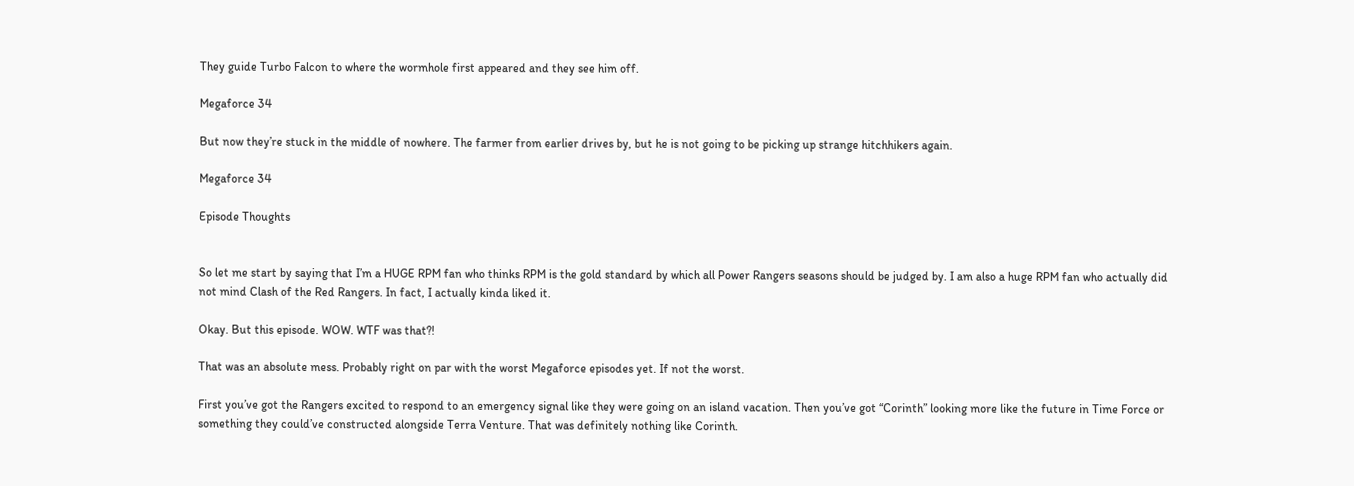They guide Turbo Falcon to where the wormhole first appeared and they see him off.

Megaforce 34

But now they’re stuck in the middle of nowhere. The farmer from earlier drives by, but he is not going to be picking up strange hitchhikers again.

Megaforce 34

Episode Thoughts


So let me start by saying that I’m a HUGE RPM fan who thinks RPM is the gold standard by which all Power Rangers seasons should be judged by. I am also a huge RPM fan who actually did not mind Clash of the Red Rangers. In fact, I actually kinda liked it.

Okay. But this episode. WOW. WTF was that?!

That was an absolute mess. Probably right on par with the worst Megaforce episodes yet. If not the worst.

First you’ve got the Rangers excited to respond to an emergency signal like they were going on an island vacation. Then you’ve got “Corinth” looking more like the future in Time Force or something they could’ve constructed alongside Terra Venture. That was definitely nothing like Corinth.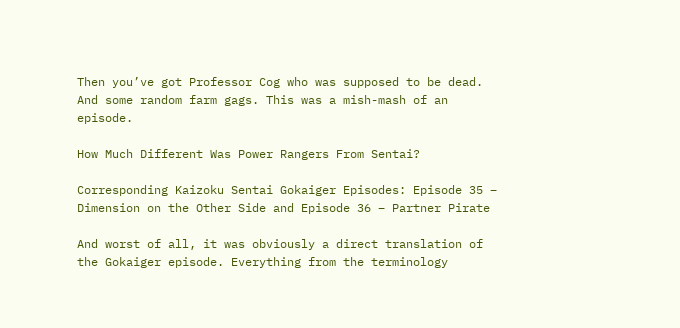Then you’ve got Professor Cog who was supposed to be dead. And some random farm gags. This was a mish-mash of an episode.

How Much Different Was Power Rangers From Sentai?

Corresponding Kaizoku Sentai Gokaiger Episodes: Episode 35 – Dimension on the Other Side and Episode 36 – Partner Pirate

And worst of all, it was obviously a direct translation of the Gokaiger episode. Everything from the terminology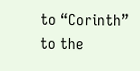to “Corinth” to the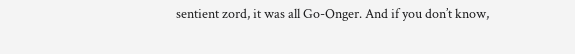sentient zord, it was all Go-Onger. And if you don’t know,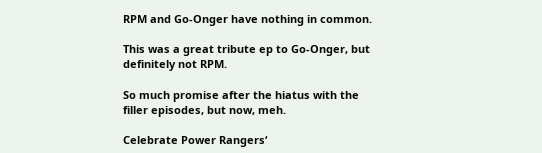RPM and Go-Onger have nothing in common.

This was a great tribute ep to Go-Onger, but definitely not RPM.

So much promise after the hiatus with the filler episodes, but now, meh.

Celebrate Power Rangers‘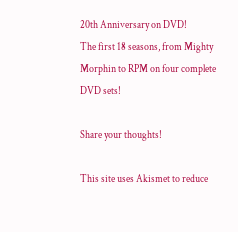20th Anniversary on DVD!
The first 18 seasons, from Mighty Morphin to RPM on four complete DVD sets!

Share your thoughts!

This site uses Akismet to reduce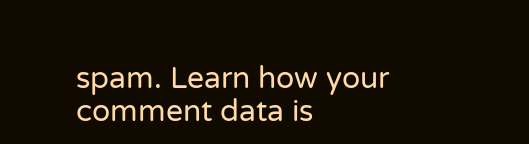spam. Learn how your comment data is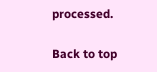processed.

Back to top